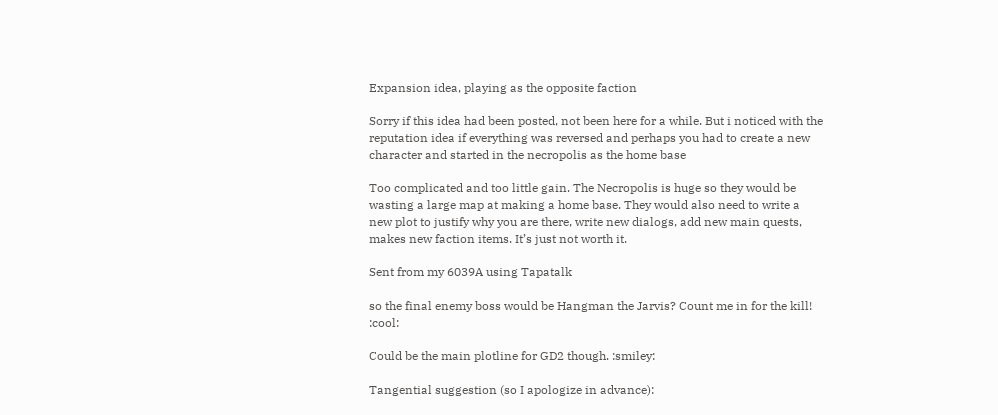Expansion idea, playing as the opposite faction

Sorry if this idea had been posted, not been here for a while. But i noticed with the reputation idea if everything was reversed and perhaps you had to create a new character and started in the necropolis as the home base

Too complicated and too little gain. The Necropolis is huge so they would be wasting a large map at making a home base. They would also need to write a new plot to justify why you are there, write new dialogs, add new main quests, makes new faction items. It’s just not worth it.

Sent from my 6039A using Tapatalk

so the final enemy boss would be Hangman the Jarvis? Count me in for the kill! :cool:

Could be the main plotline for GD2 though. :smiley:

Tangential suggestion (so I apologize in advance):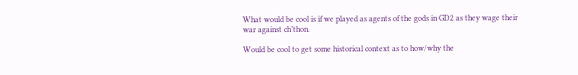What would be cool is if we played as agents of the gods in GD2 as they wage their war against ch’thon.

Would be cool to get some historical context as to how/why the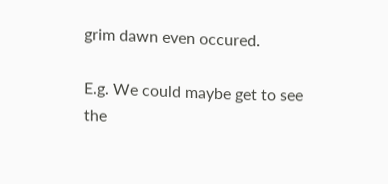grim dawn even occured.

E.g. We could maybe get to see the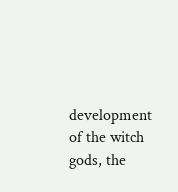development of the witch gods, the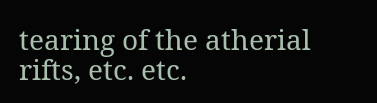tearing of the atherial rifts, etc. etc.